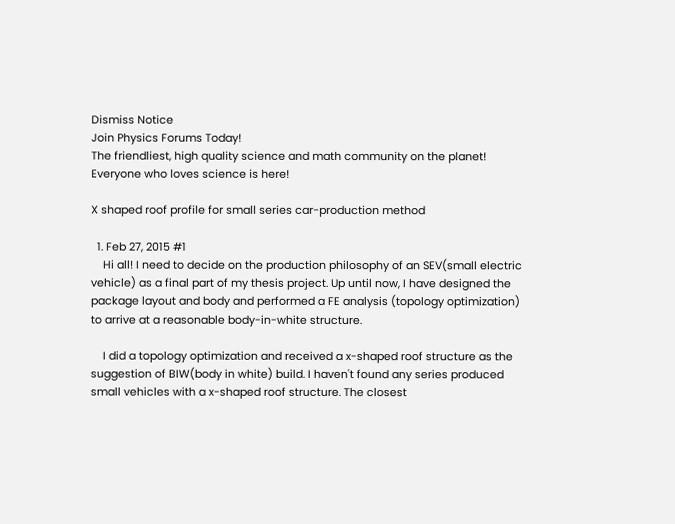Dismiss Notice
Join Physics Forums Today!
The friendliest, high quality science and math community on the planet! Everyone who loves science is here!

X shaped roof profile for small series car-production method

  1. Feb 27, 2015 #1
    Hi all! I need to decide on the production philosophy of an SEV(small electric vehicle) as a final part of my thesis project. Up until now, I have designed the package layout and body and performed a FE analysis (topology optimization) to arrive at a reasonable body-in-white structure.

    I did a topology optimization and received a x-shaped roof structure as the suggestion of BIW(body in white) build. I haven't found any series produced small vehicles with a x-shaped roof structure. The closest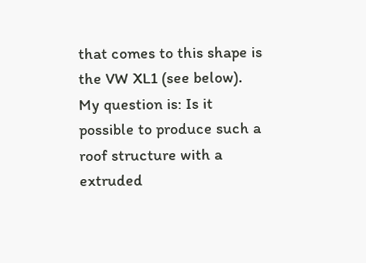that comes to this shape is the VW XL1 (see below). My question is: Is it possible to produce such a roof structure with a extruded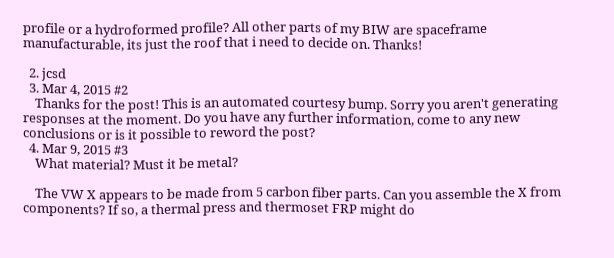profile or a hydroformed profile? All other parts of my BIW are spaceframe manufacturable, its just the roof that i need to decide on. Thanks!

  2. jcsd
  3. Mar 4, 2015 #2
    Thanks for the post! This is an automated courtesy bump. Sorry you aren't generating responses at the moment. Do you have any further information, come to any new conclusions or is it possible to reword the post?
  4. Mar 9, 2015 #3
    What material? Must it be metal?

    The VW X appears to be made from 5 carbon fiber parts. Can you assemble the X from components? If so, a thermal press and thermoset FRP might do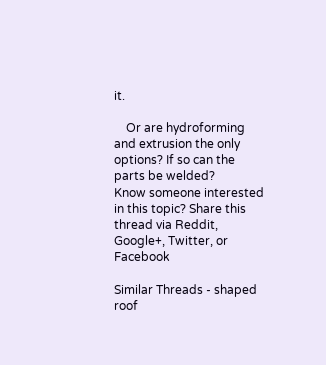it.

    Or are hydroforming and extrusion the only options? If so can the parts be welded?
Know someone interested in this topic? Share this thread via Reddit, Google+, Twitter, or Facebook

Similar Threads - shaped roof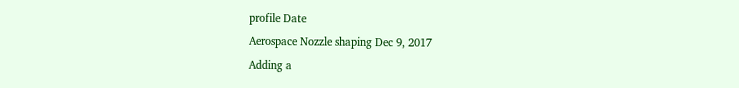profile Date
Aerospace Nozzle shaping Dec 9, 2017
Adding a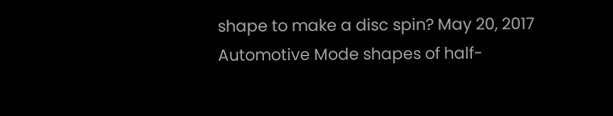shape to make a disc spin? May 20, 2017
Automotive Mode shapes of half-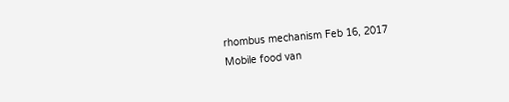rhombus mechanism Feb 16, 2017
Mobile food van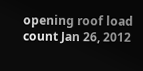opening roof load count Jan 26, 2012